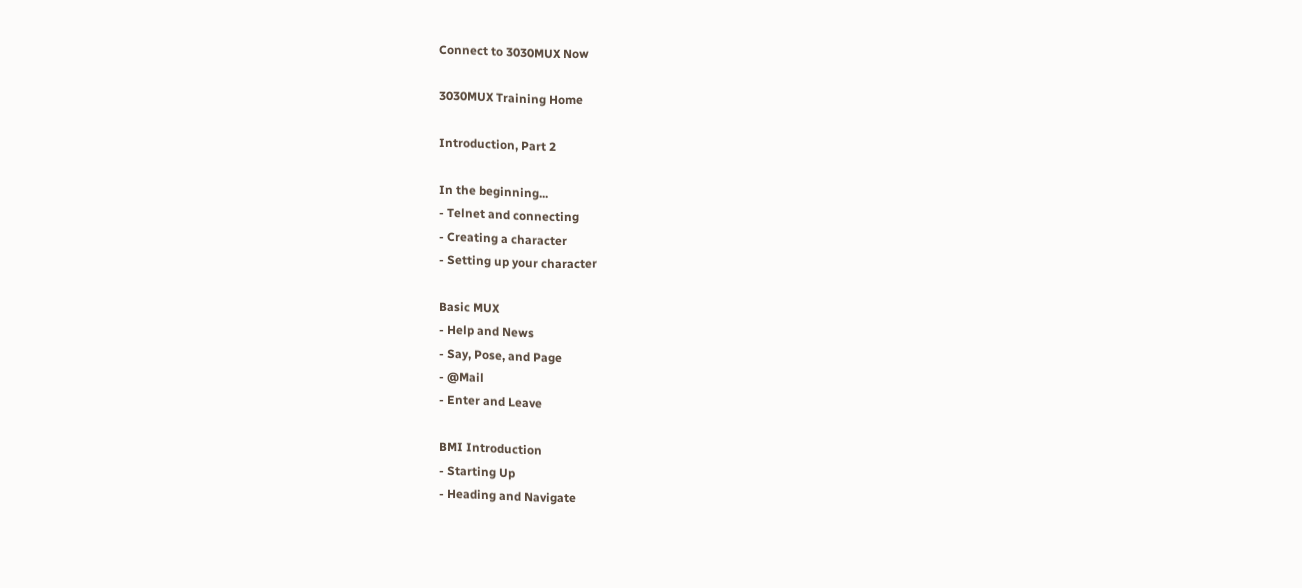Connect to 3030MUX Now

3030MUX Training Home

Introduction, Part 2

In the beginning...
- Telnet and connecting
- Creating a character
- Setting up your character

Basic MUX
- Help and News
- Say, Pose, and Page
- @Mail
- Enter and Leave

BMI Introduction
- Starting Up
- Heading and Navigate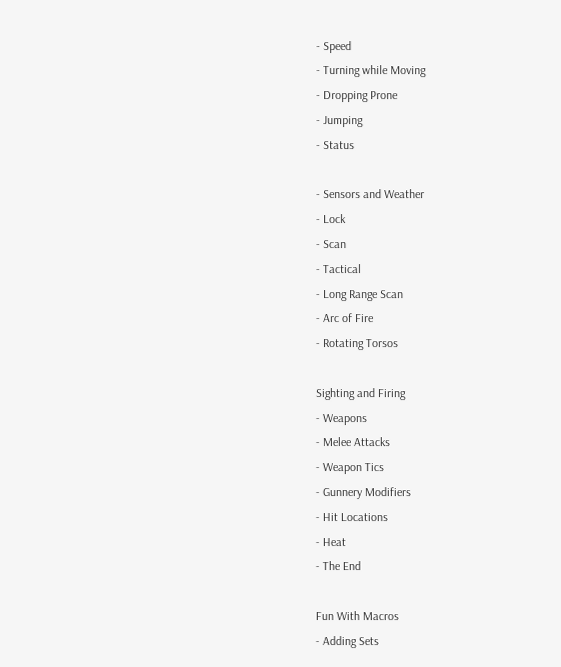- Speed
- Turning while Moving
- Dropping Prone
- Jumping
- Status

- Sensors and Weather
- Lock
- Scan
- Tactical
- Long Range Scan
- Arc of Fire
- Rotating Torsos

Sighting and Firing
- Weapons
- Melee Attacks
- Weapon Tics
- Gunnery Modifiers
- Hit Locations
- Heat
- The End

Fun With Macros
- Adding Sets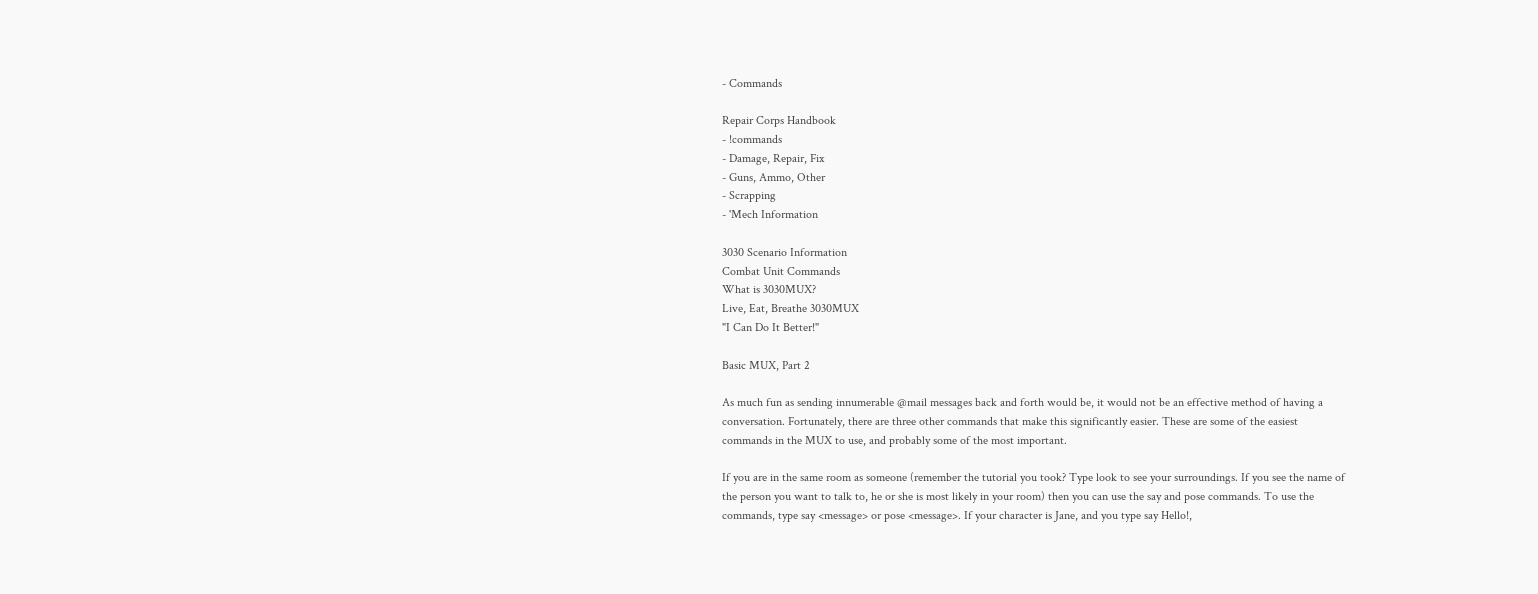- Commands

Repair Corps Handbook
- !commands
- Damage, Repair, Fix
- Guns, Ammo, Other
- Scrapping
- 'Mech Information

3030 Scenario Information
Combat Unit Commands
What is 3030MUX?
Live, Eat, Breathe 3030MUX
"I Can Do It Better!"

Basic MUX, Part 2

As much fun as sending innumerable @mail messages back and forth would be, it would not be an effective method of having a conversation. Fortunately, there are three other commands that make this significantly easier. These are some of the easiest commands in the MUX to use, and probably some of the most important.

If you are in the same room as someone (remember the tutorial you took? Type look to see your surroundings. If you see the name of the person you want to talk to, he or she is most likely in your room) then you can use the say and pose commands. To use the commands, type say <message> or pose <message>. If your character is Jane, and you type say Hello!,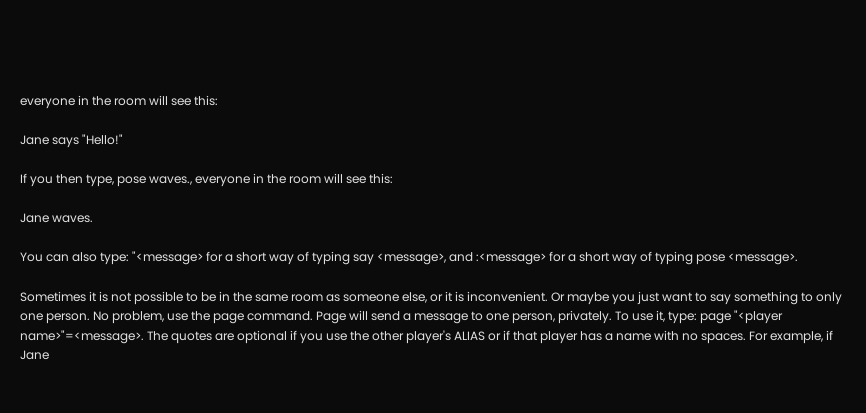everyone in the room will see this:

Jane says "Hello!"

If you then type, pose waves., everyone in the room will see this:

Jane waves.

You can also type: "<message> for a short way of typing say <message>, and :<message> for a short way of typing pose <message>.

Sometimes it is not possible to be in the same room as someone else, or it is inconvenient. Or maybe you just want to say something to only one person. No problem, use the page command. Page will send a message to one person, privately. To use it, type: page "<player name>"=<message>. The quotes are optional if you use the other player's ALIAS or if that player has a name with no spaces. For example, if Jane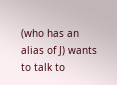(who has an alias of J) wants to talk to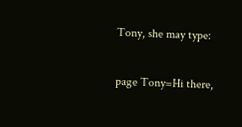Tony, she may type:

page Tony=Hi there,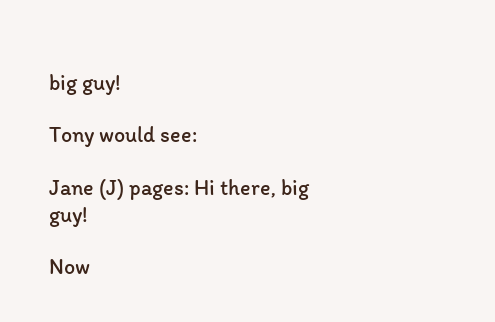big guy!

Tony would see:

Jane (J) pages: Hi there, big guy!

Now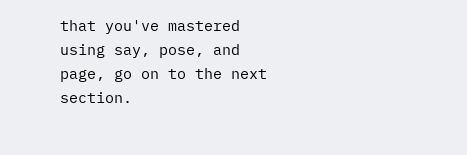that you've mastered using say, pose, and page, go on to the next section.